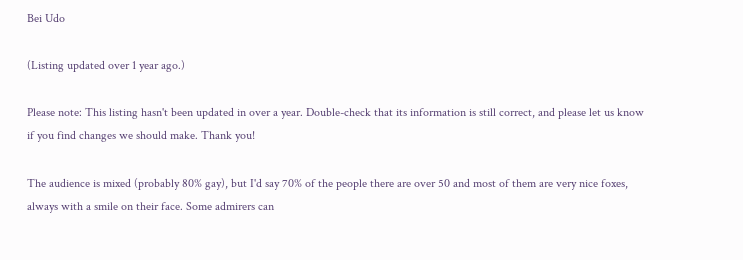Bei Udo

(Listing updated over 1 year ago.)

Please note: This listing hasn't been updated in over a year. Double-check that its information is still correct, and please let us know if you find changes we should make. Thank you!

The audience is mixed (probably 80% gay), but I'd say 70% of the people there are over 50 and most of them are very nice foxes, always with a smile on their face. Some admirers can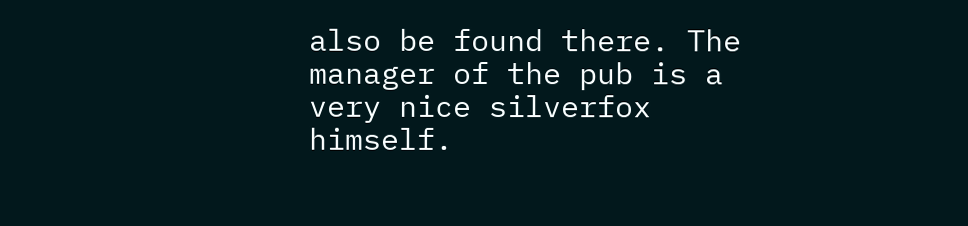also be found there. The manager of the pub is a very nice silverfox himself.